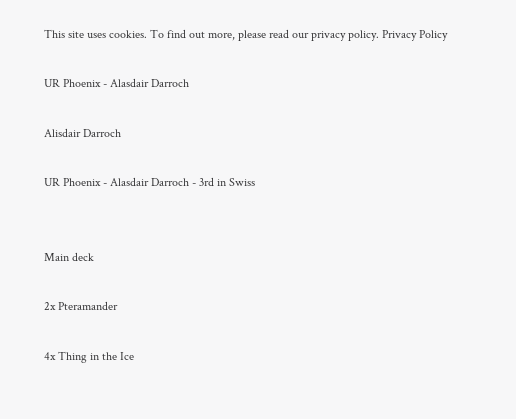This site uses cookies. To find out more, please read our privacy policy. Privacy Policy

UR Phoenix - Alasdair Darroch

Alisdair Darroch

UR Phoenix - Alasdair Darroch - 3rd in Swiss


Main deck

2x Pteramander

4x Thing in the Ice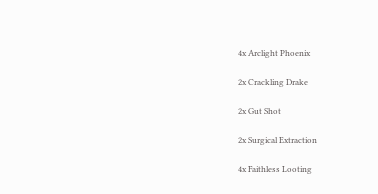4x Arclight Phoenix

2x Crackling Drake

2x Gut Shot

2x Surgical Extraction

4x Faithless Looting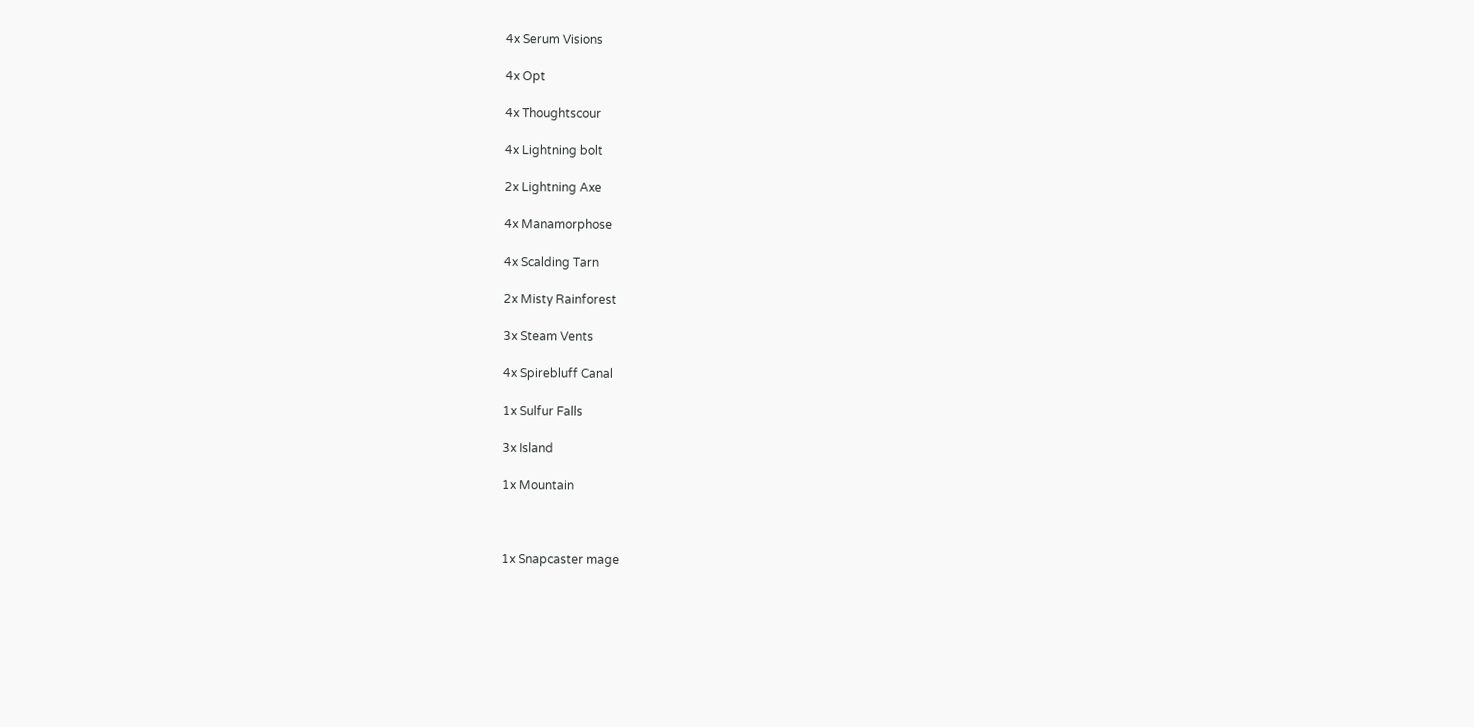4x Serum Visions

4x Opt

4x Thoughtscour

4x Lightning bolt

2x Lightning Axe

4x Manamorphose

4x Scalding Tarn

2x Misty Rainforest

3x Steam Vents

4x Spirebluff Canal

1x Sulfur Falls

3x Island

1x Mountain



1x Snapcaster mage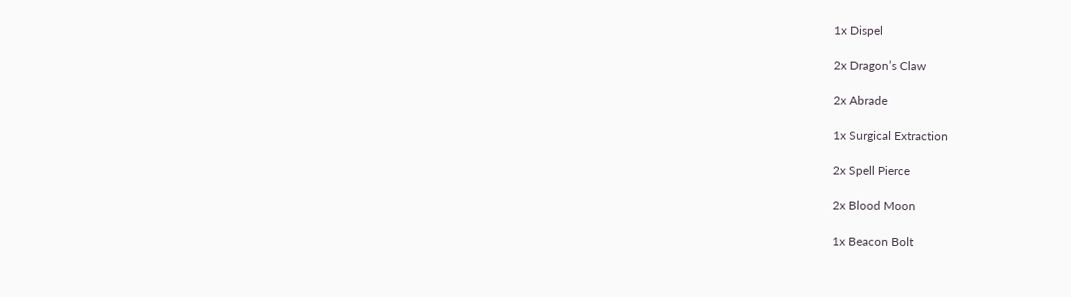1x Dispel

2x Dragon’s Claw

2x Abrade

1x Surgical Extraction

2x Spell Pierce

2x Blood Moon

1x Beacon Bolt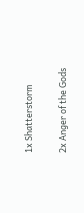1x Shatterstorm

2x Anger of the Gods